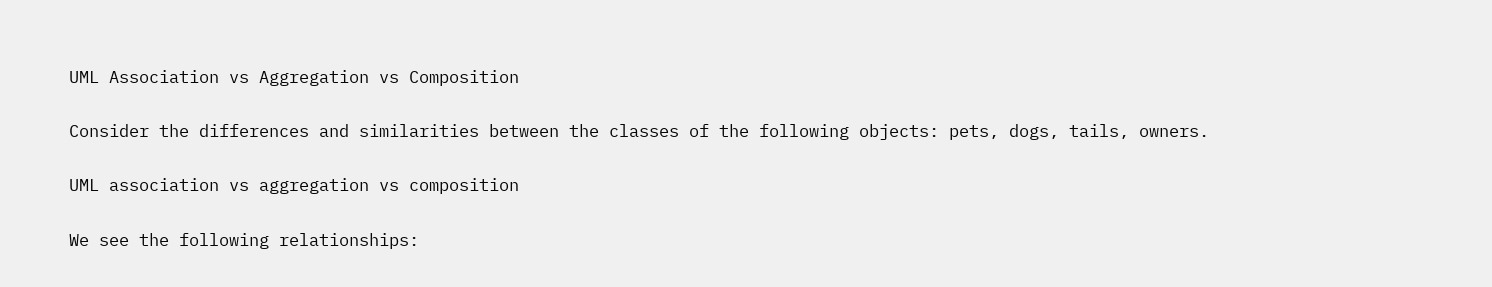UML Association vs Aggregation vs Composition

Consider the differences and similarities between the classes of the following objects: pets, dogs, tails, owners.

UML association vs aggregation vs composition

We see the following relationships: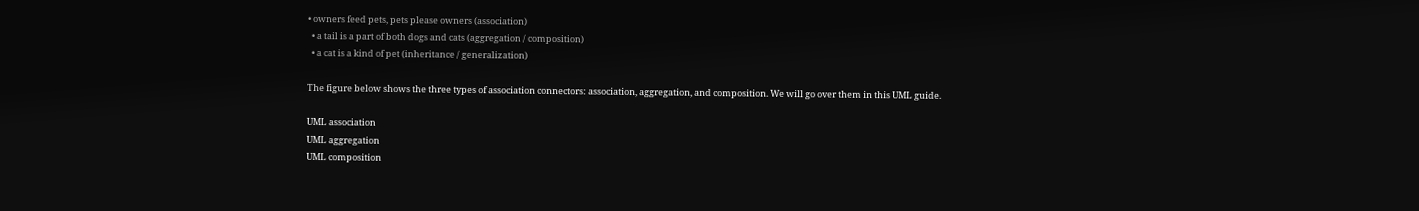• owners feed pets, pets please owners (association)
  • a tail is a part of both dogs and cats (aggregation / composition)
  • a cat is a kind of pet (inheritance / generalization)

The figure below shows the three types of association connectors: association, aggregation, and composition. We will go over them in this UML guide.

UML association
UML aggregation
UML composition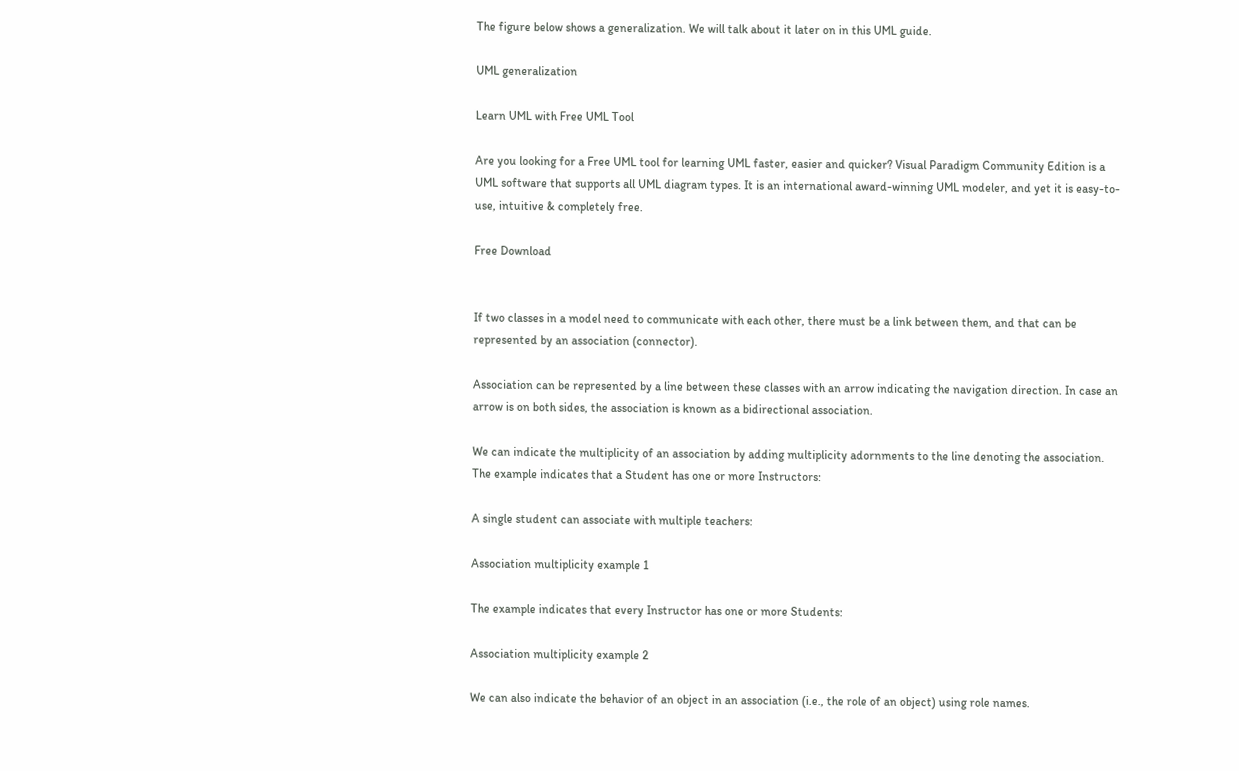The figure below shows a generalization. We will talk about it later on in this UML guide.

UML generalization

Learn UML with Free UML Tool

Are you looking for a Free UML tool for learning UML faster, easier and quicker? Visual Paradigm Community Edition is a UML software that supports all UML diagram types. It is an international award-winning UML modeler, and yet it is easy-to-use, intuitive & completely free.

Free Download


If two classes in a model need to communicate with each other, there must be a link between them, and that can be represented by an association (connector).

Association can be represented by a line between these classes with an arrow indicating the navigation direction. In case an arrow is on both sides, the association is known as a bidirectional association.

We can indicate the multiplicity of an association by adding multiplicity adornments to the line denoting the association. The example indicates that a Student has one or more Instructors:

A single student can associate with multiple teachers:

Association multiplicity example 1

The example indicates that every Instructor has one or more Students:

Association multiplicity example 2

We can also indicate the behavior of an object in an association (i.e., the role of an object) using role names.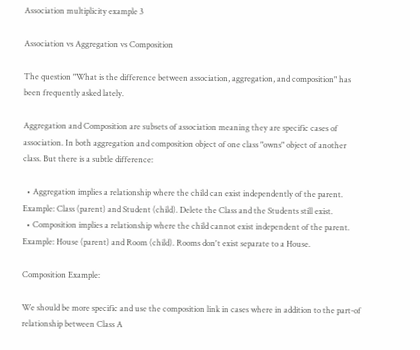Association multiplicity example 3

Association vs Aggregation vs Composition

The question "What is the difference between association, aggregation, and composition" has been frequently asked lately.

Aggregation and Composition are subsets of association meaning they are specific cases of association. In both aggregation and composition object of one class "owns" object of another class. But there is a subtle difference:

  • Aggregation implies a relationship where the child can exist independently of the parent. Example: Class (parent) and Student (child). Delete the Class and the Students still exist.
  • Composition implies a relationship where the child cannot exist independent of the parent. Example: House (parent) and Room (child). Rooms don't exist separate to a House.

Composition Example:

We should be more specific and use the composition link in cases where in addition to the part-of relationship between Class A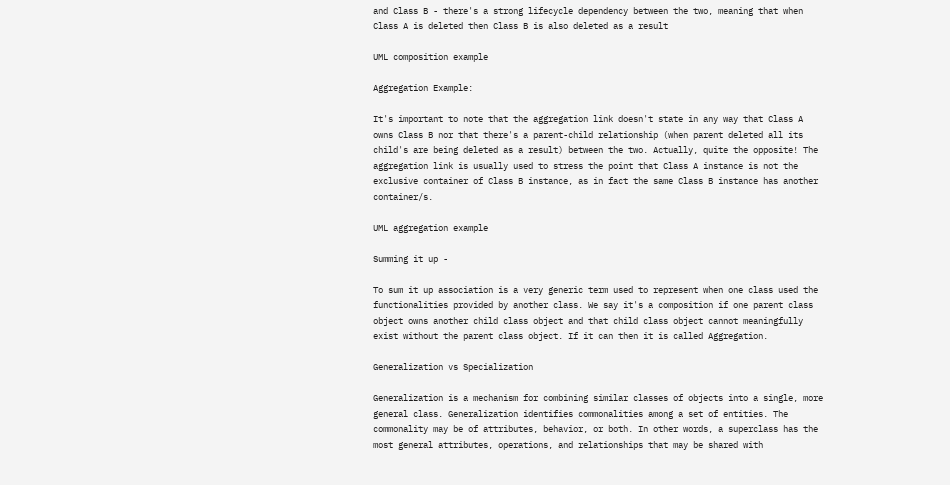and Class B - there's a strong lifecycle dependency between the two, meaning that when Class A is deleted then Class B is also deleted as a result

UML composition example

Aggregation Example:

It's important to note that the aggregation link doesn't state in any way that Class A owns Class B nor that there's a parent-child relationship (when parent deleted all its child's are being deleted as a result) between the two. Actually, quite the opposite! The aggregation link is usually used to stress the point that Class A instance is not the exclusive container of Class B instance, as in fact the same Class B instance has another container/s.

UML aggregation example

Summing it up -

To sum it up association is a very generic term used to represent when one class used the functionalities provided by another class. We say it's a composition if one parent class object owns another child class object and that child class object cannot meaningfully exist without the parent class object. If it can then it is called Aggregation.

Generalization vs Specialization

Generalization is a mechanism for combining similar classes of objects into a single, more general class. Generalization identifies commonalities among a set of entities. The commonality may be of attributes, behavior, or both. In other words, a superclass has the most general attributes, operations, and relationships that may be shared with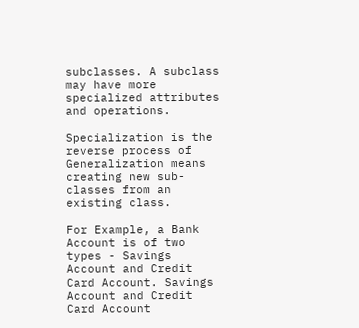subclasses. A subclass may have more specialized attributes and operations.

Specialization is the reverse process of Generalization means creating new sub-classes from an existing class.

For Example, a Bank Account is of two types - Savings Account and Credit Card Account. Savings Account and Credit Card Account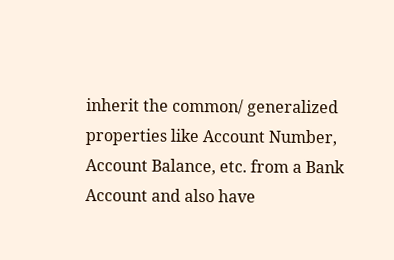inherit the common/ generalized properties like Account Number, Account Balance, etc. from a Bank Account and also have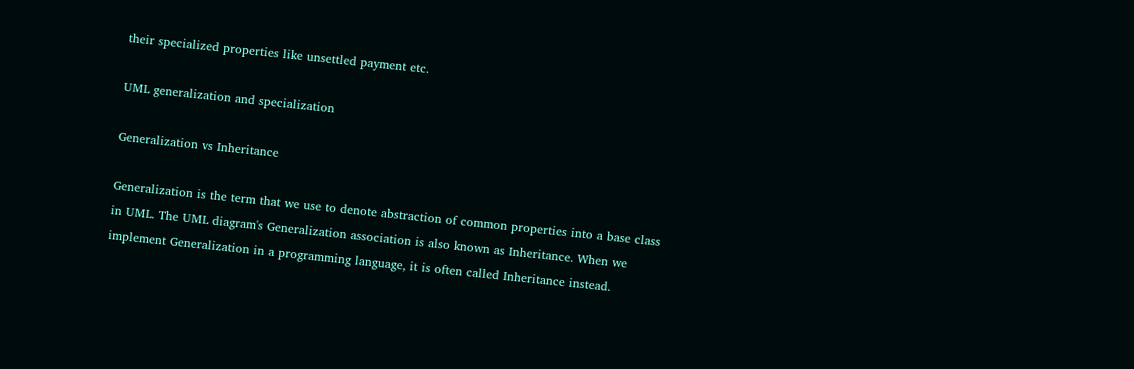their specialized properties like unsettled payment etc.

UML generalization and specialization

Generalization vs Inheritance

Generalization is the term that we use to denote abstraction of common properties into a base class in UML. The UML diagram's Generalization association is also known as Inheritance. When we implement Generalization in a programming language, it is often called Inheritance instead.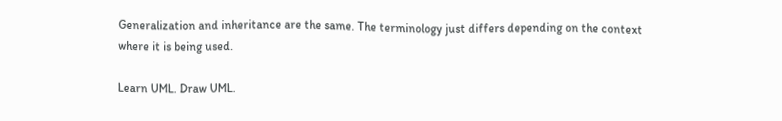Generalization and inheritance are the same. The terminology just differs depending on the context where it is being used.

Learn UML. Draw UML.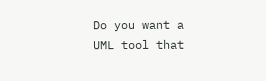Do you want a UML tool that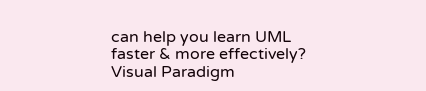can help you learn UML faster & more effectively? Visual Paradigm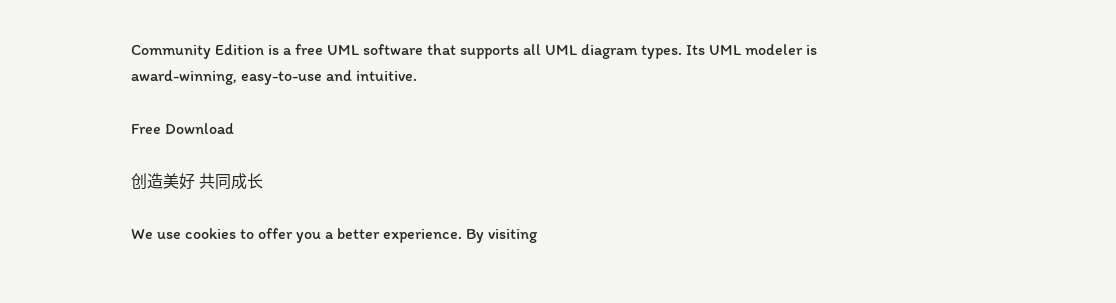Community Edition is a free UML software that supports all UML diagram types. Its UML modeler is award-winning, easy-to-use and intuitive.

Free Download

创造美好 共同成长

We use cookies to offer you a better experience. By visiting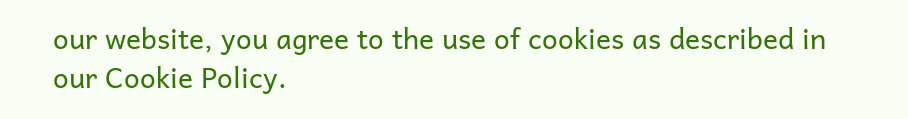our website, you agree to the use of cookies as described in our Cookie Policy.